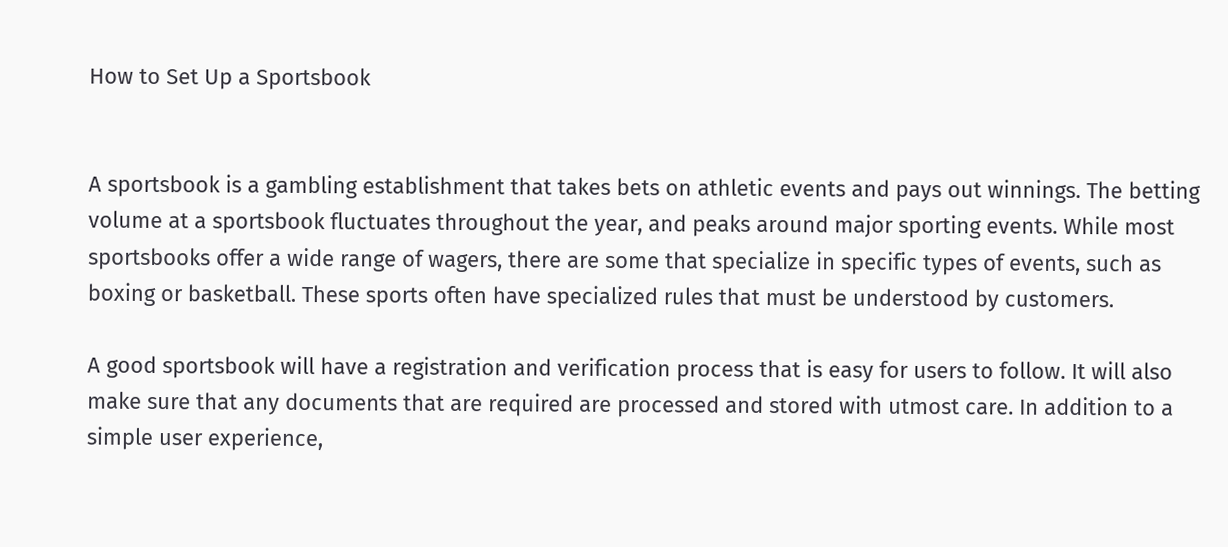How to Set Up a Sportsbook


A sportsbook is a gambling establishment that takes bets on athletic events and pays out winnings. The betting volume at a sportsbook fluctuates throughout the year, and peaks around major sporting events. While most sportsbooks offer a wide range of wagers, there are some that specialize in specific types of events, such as boxing or basketball. These sports often have specialized rules that must be understood by customers.

A good sportsbook will have a registration and verification process that is easy for users to follow. It will also make sure that any documents that are required are processed and stored with utmost care. In addition to a simple user experience,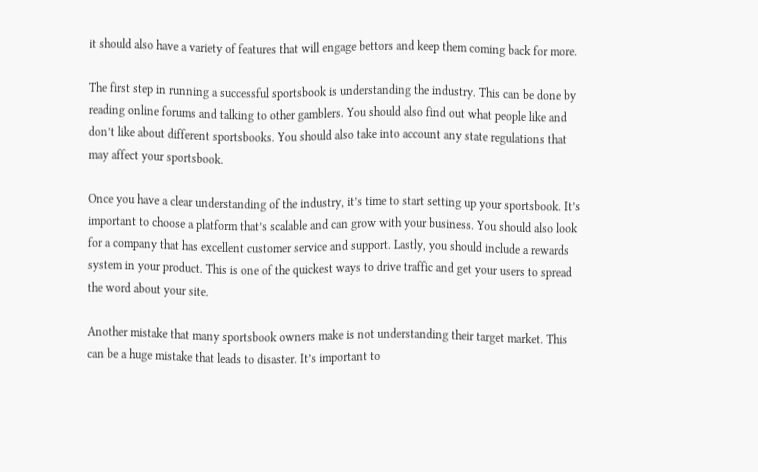it should also have a variety of features that will engage bettors and keep them coming back for more.

The first step in running a successful sportsbook is understanding the industry. This can be done by reading online forums and talking to other gamblers. You should also find out what people like and don’t like about different sportsbooks. You should also take into account any state regulations that may affect your sportsbook.

Once you have a clear understanding of the industry, it’s time to start setting up your sportsbook. It’s important to choose a platform that’s scalable and can grow with your business. You should also look for a company that has excellent customer service and support. Lastly, you should include a rewards system in your product. This is one of the quickest ways to drive traffic and get your users to spread the word about your site.

Another mistake that many sportsbook owners make is not understanding their target market. This can be a huge mistake that leads to disaster. It’s important to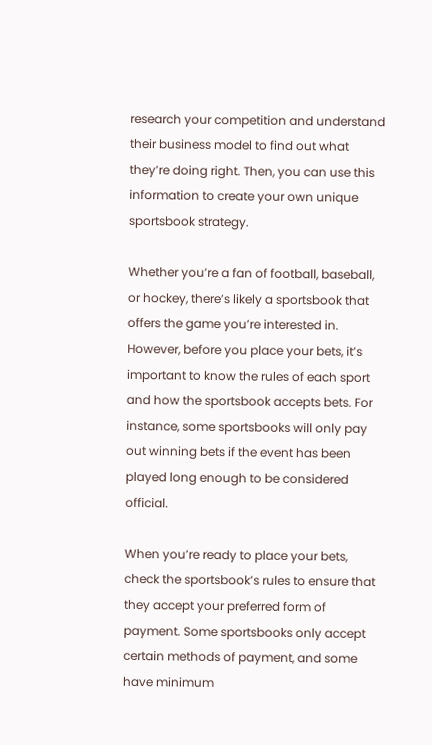research your competition and understand their business model to find out what they’re doing right. Then, you can use this information to create your own unique sportsbook strategy.

Whether you’re a fan of football, baseball, or hockey, there’s likely a sportsbook that offers the game you’re interested in. However, before you place your bets, it’s important to know the rules of each sport and how the sportsbook accepts bets. For instance, some sportsbooks will only pay out winning bets if the event has been played long enough to be considered official.

When you’re ready to place your bets, check the sportsbook’s rules to ensure that they accept your preferred form of payment. Some sportsbooks only accept certain methods of payment, and some have minimum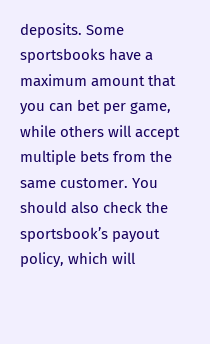deposits. Some sportsbooks have a maximum amount that you can bet per game, while others will accept multiple bets from the same customer. You should also check the sportsbook’s payout policy, which will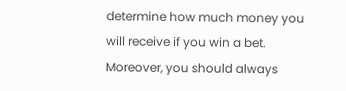determine how much money you will receive if you win a bet. Moreover, you should always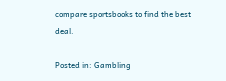compare sportsbooks to find the best deal.

Posted in: Gambling